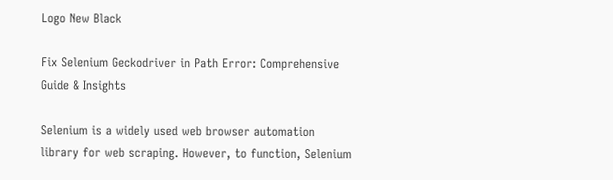Logo New Black

Fix Selenium Geckodriver in Path Error: Comprehensive Guide & Insights

Selenium is a widely used web browser automation library for web scraping. However, to function, Selenium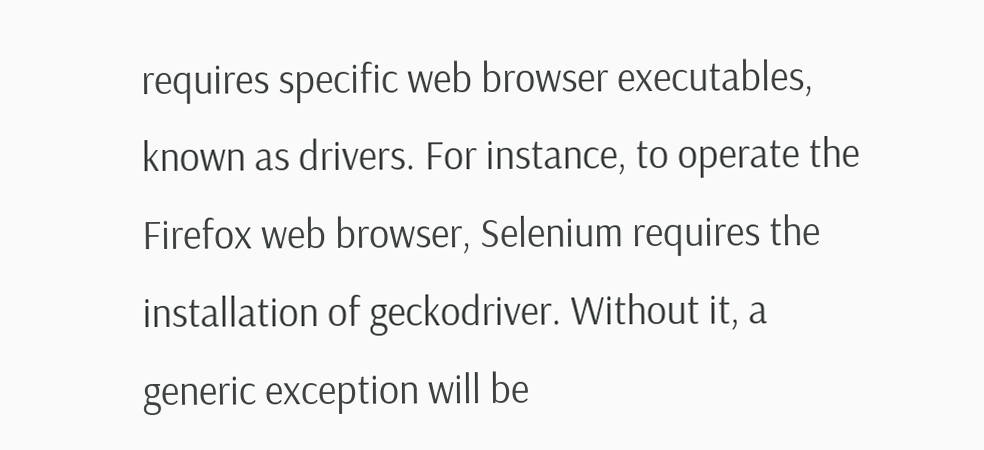requires specific web browser executables, known as drivers. For instance, to operate the Firefox web browser, Selenium requires the installation of geckodriver. Without it, a generic exception will be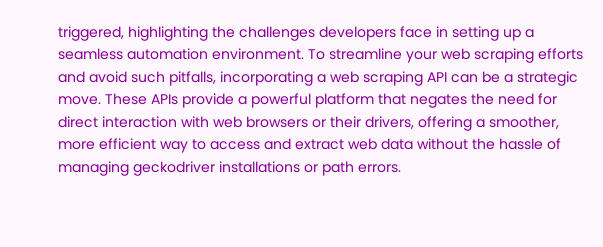triggered, highlighting the challenges developers face in setting up a seamless automation environment. To streamline your web scraping efforts and avoid such pitfalls, incorporating a web scraping API can be a strategic move. These APIs provide a powerful platform that negates the need for direct interaction with web browsers or their drivers, offering a smoother, more efficient way to access and extract web data without the hassle of managing geckodriver installations or path errors.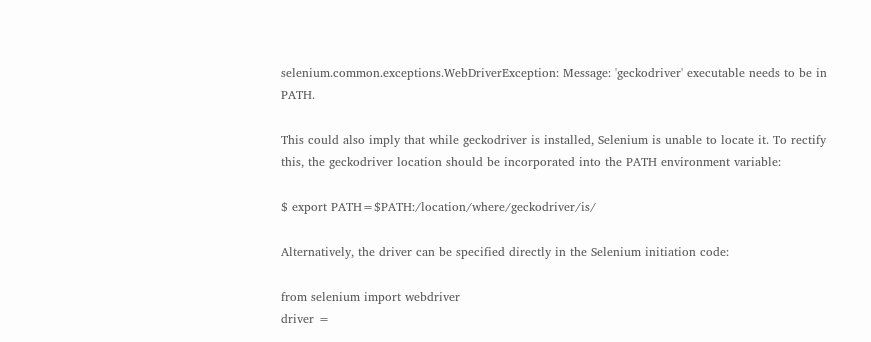selenium.common.exceptions.WebDriverException: Message: 'geckodriver' executable needs to be in PATH.

This could also imply that while geckodriver is installed, Selenium is unable to locate it. To rectify this, the geckodriver location should be incorporated into the PATH environment variable:

$ export PATH=$PATH:/location/where/geckodriver/is/

Alternatively, the driver can be specified directly in the Selenium initiation code:

from selenium import webdriver
driver =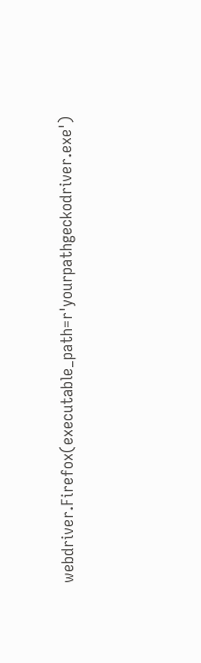webdriver.Firefox(executable_path=r'yourpathgeckodriver.exe')